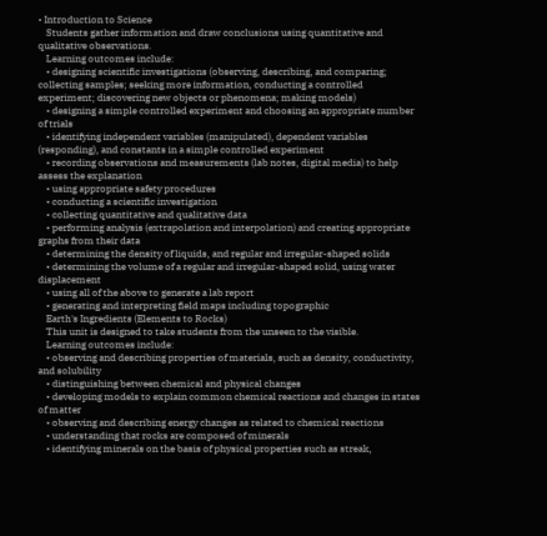• Introduction to Science
    Students gather information and draw conclusions using quantitative and qualitative observations.
    Learning outcomes include:
    • designing scientific investigations (observing, describing, and comparing; collecting samples; seeking more information, conducting a controlled experiment; discovering new objects or phenomena; making models)
    • designing a simple controlled experiment and choosing an appropriate number of trials
    • identifying independent variables (manipulated), dependent variables (responding), and constants in a simple controlled experiment
    • recording observations and measurements (lab notes, digital media) to help assess the explanation
    • using appropriate safety procedures
    • conducting a scientific investigation
    • collecting quantitative and qualitative data
    • performing analysis (extrapolation and interpolation) and creating appropriate graphs from their data
    • determining the density of liquids, and regular and irregular-shaped solids
    • determining the volume of a regular and irregular-shaped solid, using water displacement
    • using all of the above to generate a lab report
    • generating and interpreting field maps including topographic
    Earth's Ingredients (Elements to Rocks)
    This unit is designed to take students from the unseen to the visible.
    Learning outcomes include:
    • observing and describing properties of materials, such as density, conductivity, and solubility
    • distinguishing between chemical and physical changes
    • developing models to explain common chemical reactions and changes in states of matter
    • observing and describing energy changes as related to chemical reactions
    • understanding that rocks are composed of minerals
    • identifying minerals on the basis of physical properties such as streak,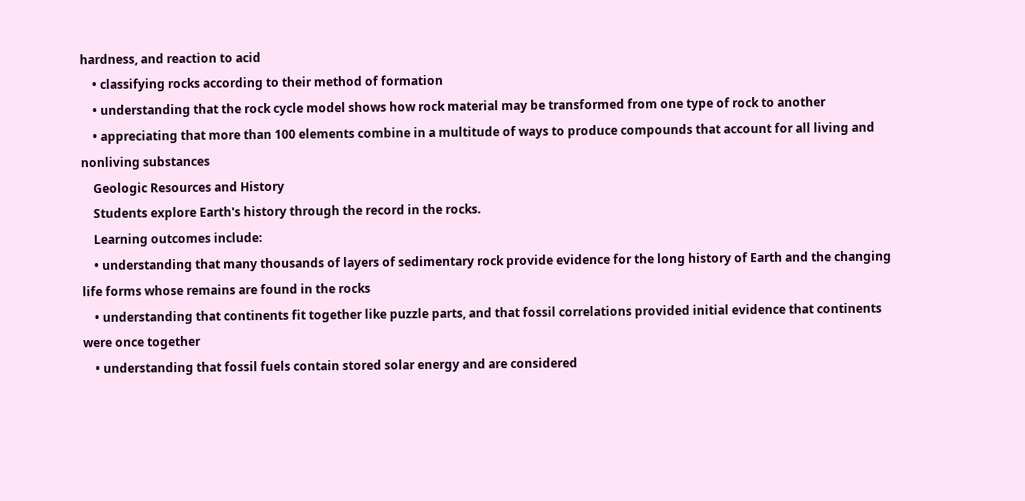hardness, and reaction to acid
    • classifying rocks according to their method of formation
    • understanding that the rock cycle model shows how rock material may be transformed from one type of rock to another
    • appreciating that more than 100 elements combine in a multitude of ways to produce compounds that account for all living and nonliving substances
    Geologic Resources and History
    Students explore Earth's history through the record in the rocks.
    Learning outcomes include:
    • understanding that many thousands of layers of sedimentary rock provide evidence for the long history of Earth and the changing life forms whose remains are found in the rocks
    • understanding that continents fit together like puzzle parts, and that fossil correlations provided initial evidence that continents were once together
    • understanding that fossil fuels contain stored solar energy and are considered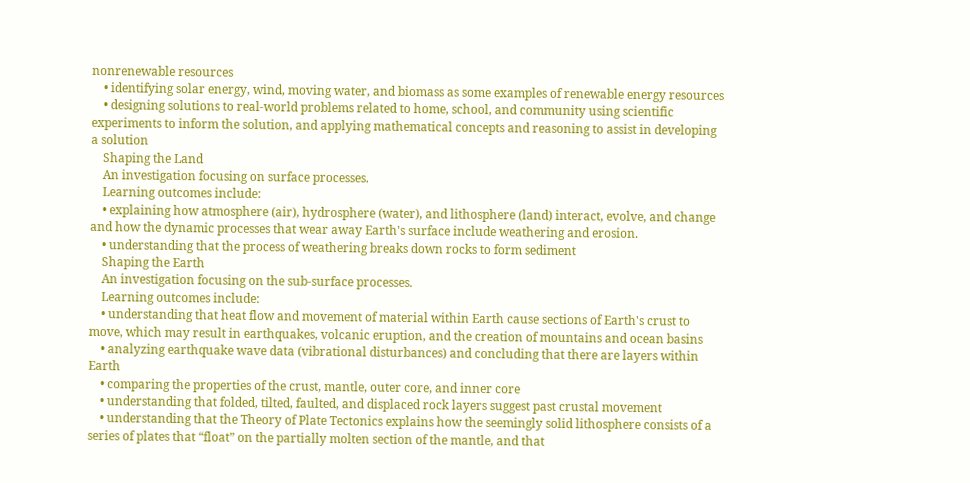nonrenewable resources
    • identifying solar energy, wind, moving water, and biomass as some examples of renewable energy resources
    • designing solutions to real-world problems related to home, school, and community using scientific experiments to inform the solution, and applying mathematical concepts and reasoning to assist in developing a solution
    Shaping the Land
    An investigation focusing on surface processes.
    Learning outcomes include:
    • explaining how atmosphere (air), hydrosphere (water), and lithosphere (land) interact, evolve, and change and how the dynamic processes that wear away Earth's surface include weathering and erosion.
    • understanding that the process of weathering breaks down rocks to form sediment
    Shaping the Earth
    An investigation focusing on the sub-surface processes.
    Learning outcomes include:
    • understanding that heat flow and movement of material within Earth cause sections of Earth's crust to move, which may result in earthquakes, volcanic eruption, and the creation of mountains and ocean basins
    • analyzing earthquake wave data (vibrational disturbances) and concluding that there are layers within Earth
    • comparing the properties of the crust, mantle, outer core, and inner core
    • understanding that folded, tilted, faulted, and displaced rock layers suggest past crustal movement
    • understanding that the Theory of Plate Tectonics explains how the seemingly solid lithosphere consists of a series of plates that “float” on the partially molten section of the mantle, and that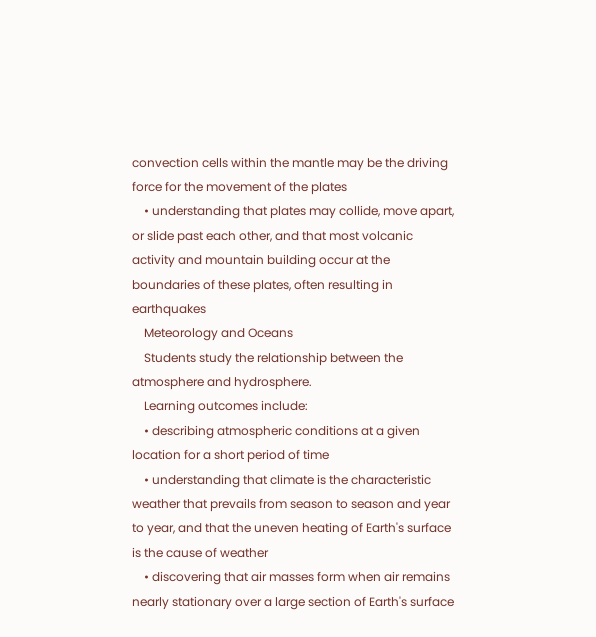convection cells within the mantle may be the driving force for the movement of the plates
    • understanding that plates may collide, move apart, or slide past each other, and that most volcanic activity and mountain building occur at the boundaries of these plates, often resulting in earthquakes
    Meteorology and Oceans
    Students study the relationship between the atmosphere and hydrosphere.
    Learning outcomes include:
    • describing atmospheric conditions at a given location for a short period of time
    • understanding that climate is the characteristic weather that prevails from season to season and year to year, and that the uneven heating of Earth's surface is the cause of weather
    • discovering that air masses form when air remains nearly stationary over a large section of Earth's surface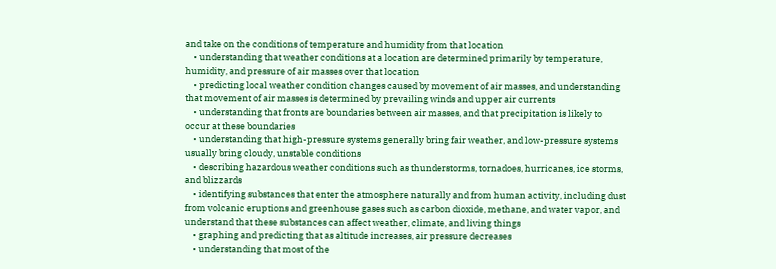and take on the conditions of temperature and humidity from that location
    • understanding that weather conditions at a location are determined primarily by temperature, humidity, and pressure of air masses over that location
    • predicting local weather condition changes caused by movement of air masses, and understanding that movement of air masses is determined by prevailing winds and upper air currents
    • understanding that fronts are boundaries between air masses, and that precipitation is likely to occur at these boundaries
    • understanding that high-pressure systems generally bring fair weather, and low-pressure systems usually bring cloudy, unstable conditions
    • describing hazardous weather conditions such as thunderstorms, tornadoes, hurricanes, ice storms, and blizzards
    • identifying substances that enter the atmosphere naturally and from human activity, including dust from volcanic eruptions and greenhouse gases such as carbon dioxide, methane, and water vapor, and understand that these substances can affect weather, climate, and living things
    • graphing and predicting that as altitude increases, air pressure decreases
    • understanding that most of the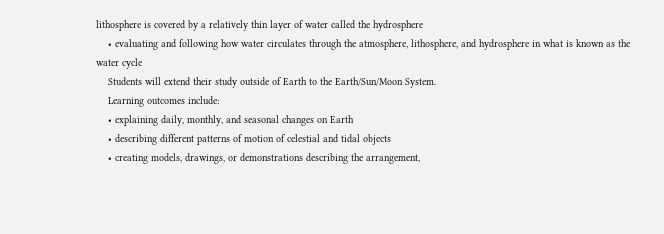lithosphere is covered by a relatively thin layer of water called the hydrosphere
    • evaluating and following how water circulates through the atmosphere, lithosphere, and hydrosphere in what is known as the water cycle
    Students will extend their study outside of Earth to the Earth/Sun/Moon System.
    Learning outcomes include:
    • explaining daily, monthly, and seasonal changes on Earth
    • describing different patterns of motion of celestial and tidal objects
    • creating models, drawings, or demonstrations describing the arrangement,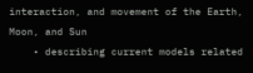interaction, and movement of the Earth, Moon, and Sun
    • describing current models related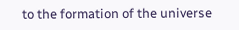to the formation of the universe